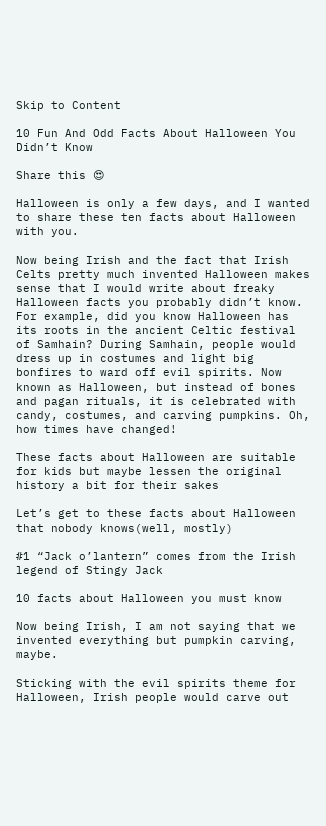Skip to Content

10 Fun And Odd Facts About Halloween You Didn’t Know

Share this 😍

Halloween is only a few days, and I wanted to share these ten facts about Halloween with you.

Now being Irish and the fact that Irish Celts pretty much invented Halloween makes sense that I would write about freaky Halloween facts you probably didn’t know. For example, did you know Halloween has its roots in the ancient Celtic festival of Samhain? During Samhain, people would dress up in costumes and light big bonfires to ward off evil spirits. Now known as Halloween, but instead of bones and pagan rituals, it is celebrated with candy, costumes, and carving pumpkins. Oh, how times have changed!

These facts about Halloween are suitable for kids but maybe lessen the original history a bit for their sakes

Let’s get to these facts about Halloween that nobody knows(well, mostly)

#1 “Jack o’lantern” comes from the Irish legend of Stingy Jack

10 facts about Halloween you must know

Now being Irish, I am not saying that we invented everything but pumpkin carving, maybe.

Sticking with the evil spirits theme for Halloween, Irish people would carve out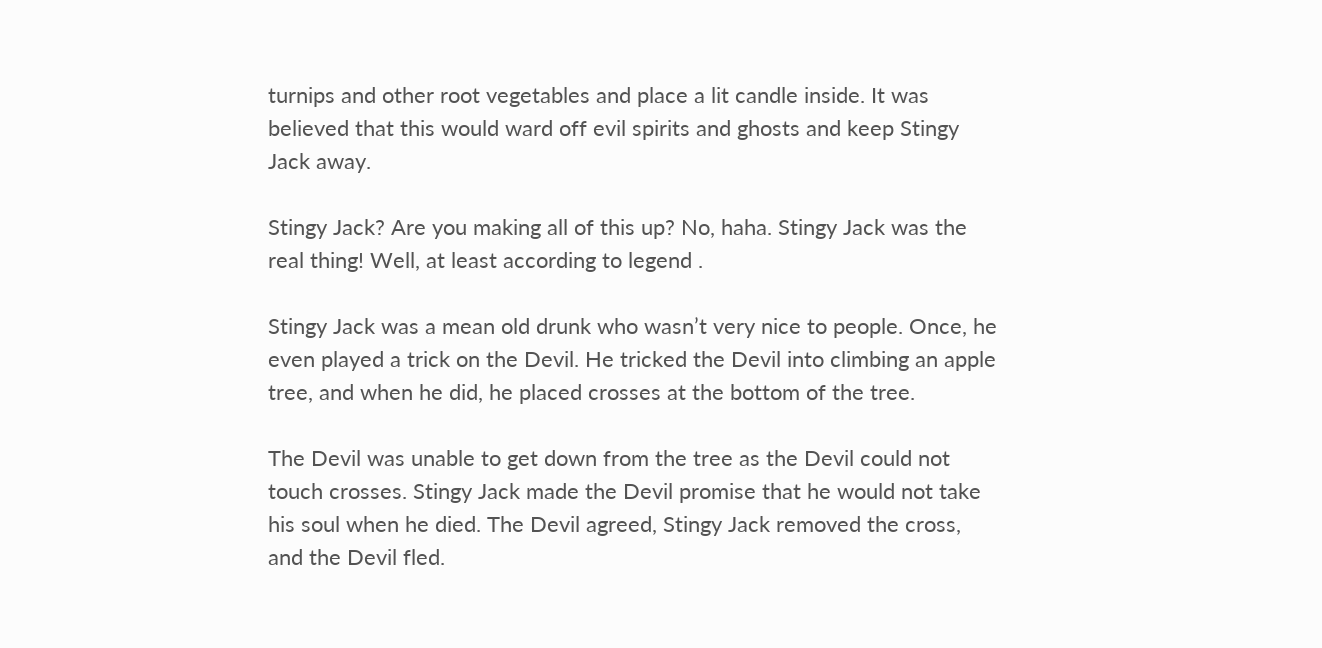turnips and other root vegetables and place a lit candle inside. It was believed that this would ward off evil spirits and ghosts and keep Stingy Jack away.

Stingy Jack? Are you making all of this up? No, haha. Stingy Jack was the real thing! Well, at least according to legend .

Stingy Jack was a mean old drunk who wasn’t very nice to people. Once, he even played a trick on the Devil. He tricked the Devil into climbing an apple tree, and when he did, he placed crosses at the bottom of the tree.

The Devil was unable to get down from the tree as the Devil could not touch crosses. Stingy Jack made the Devil promise that he would not take his soul when he died. The Devil agreed, Stingy Jack removed the cross, and the Devil fled.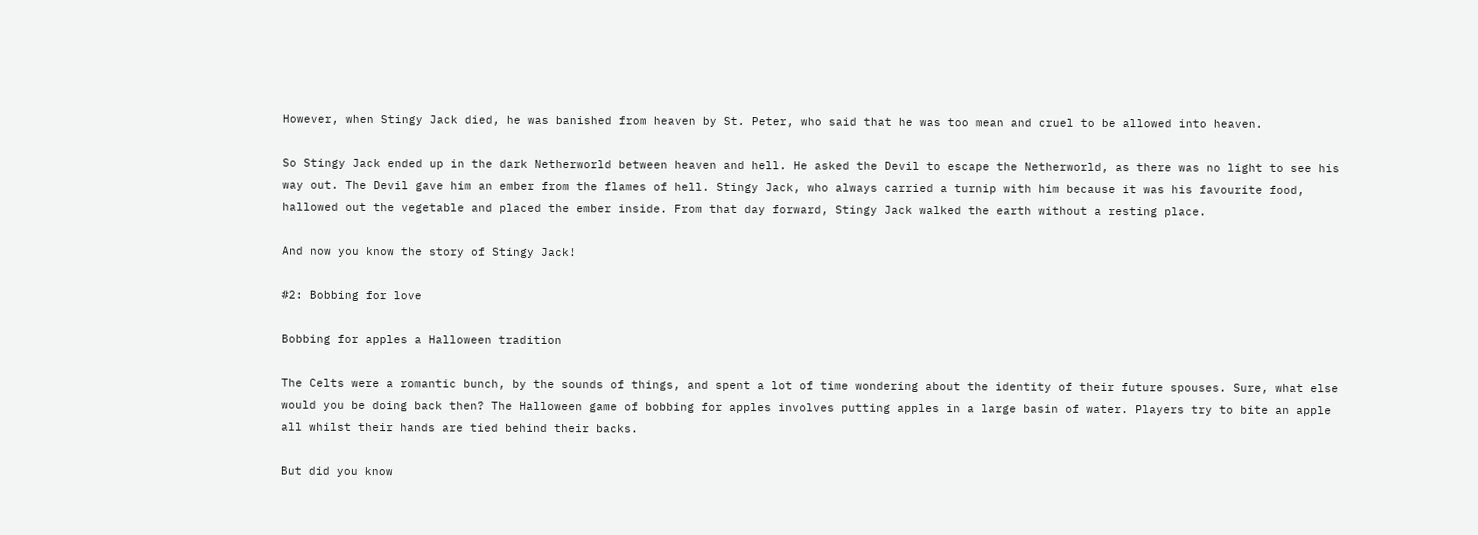However, when Stingy Jack died, he was banished from heaven by St. Peter, who said that he was too mean and cruel to be allowed into heaven.

So Stingy Jack ended up in the dark Netherworld between heaven and hell. He asked the Devil to escape the Netherworld, as there was no light to see his way out. The Devil gave him an ember from the flames of hell. Stingy Jack, who always carried a turnip with him because it was his favourite food, hallowed out the vegetable and placed the ember inside. From that day forward, Stingy Jack walked the earth without a resting place.

And now you know the story of Stingy Jack!

#2: Bobbing for love

Bobbing for apples a Halloween tradition

The Celts were a romantic bunch, by the sounds of things, and spent a lot of time wondering about the identity of their future spouses. Sure, what else would you be doing back then? The Halloween game of bobbing for apples involves putting apples in a large basin of water. Players try to bite an apple all whilst their hands are tied behind their backs.

But did you know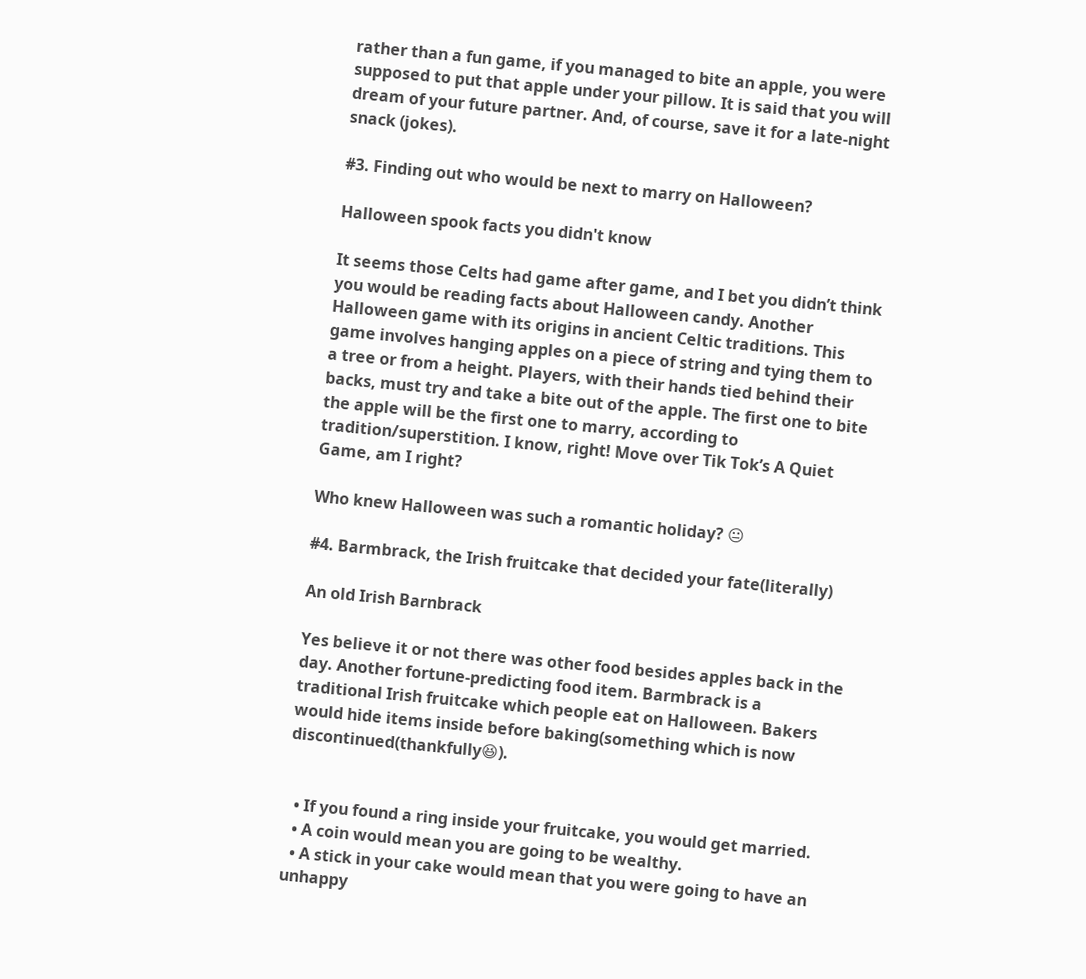rather than a fun game, if you managed to bite an apple, you were supposed to put that apple under your pillow. It is said that you will dream of your future partner. And, of course, save it for a late-night snack (jokes).

#3. Finding out who would be next to marry on Halloween?

Halloween spook facts you didn't know

It seems those Celts had game after game, and I bet you didn’t think you would be reading facts about Halloween candy. Another Halloween game with its origins in ancient Celtic traditions. This game involves hanging apples on a piece of string and tying them to a tree or from a height. Players, with their hands tied behind their backs, must try and take a bite out of the apple. The first one to bite the apple will be the first one to marry, according to tradition/superstition. I know, right! Move over Tik Tok’s A Quiet Game, am I right?

Who knew Halloween was such a romantic holiday? 😐

#4. Barmbrack, the Irish fruitcake that decided your fate(literally)

An old Irish Barnbrack

Yes believe it or not there was other food besides apples back in the day. Another fortune-predicting food item. Barmbrack is a traditional Irish fruitcake which people eat on Halloween. Bakers would hide items inside before baking(something which is now discontinued(thankfully😆).


  • If you found a ring inside your fruitcake, you would get married.
  • A coin would mean you are going to be wealthy.
  • A stick in your cake would mean that you were going to have an unhappy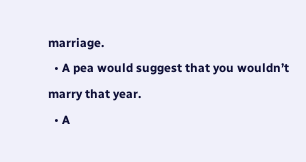marriage.
  • A pea would suggest that you wouldn’t marry that year.
  • A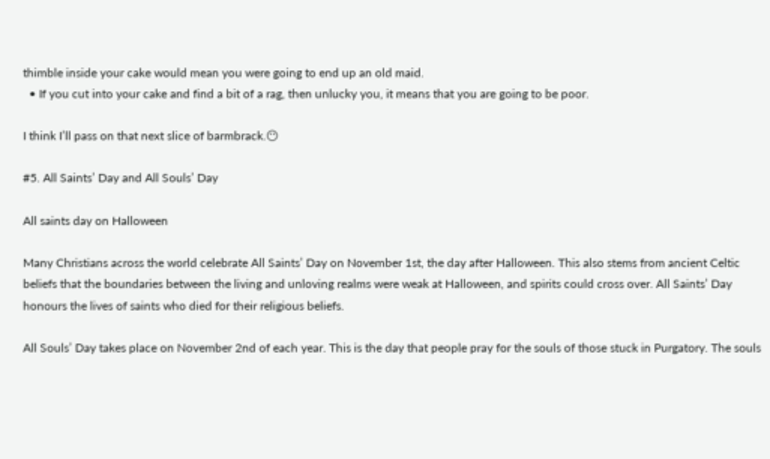thimble inside your cake would mean you were going to end up an old maid.
  • If you cut into your cake and find a bit of a rag, then unlucky you, it means that you are going to be poor.

I think I’ll pass on that next slice of barmbrack.😶

#5. All Saints’ Day and All Souls’ Day

All saints day on Halloween

Many Christians across the world celebrate All Saints’ Day on November 1st, the day after Halloween. This also stems from ancient Celtic beliefs that the boundaries between the living and unloving realms were weak at Halloween, and spirits could cross over. All Saints’ Day honours the lives of saints who died for their religious beliefs.

All Souls’ Day takes place on November 2nd of each year. This is the day that people pray for the souls of those stuck in Purgatory. The souls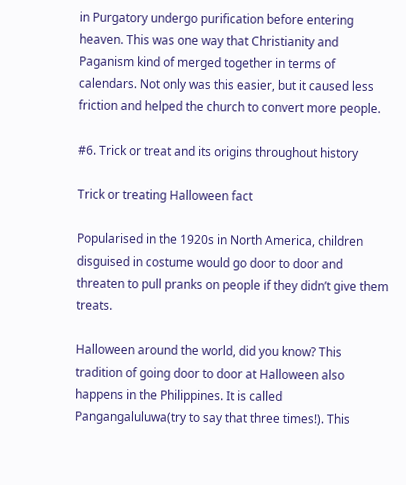in Purgatory undergo purification before entering heaven. This was one way that Christianity and Paganism kind of merged together in terms of calendars. Not only was this easier, but it caused less friction and helped the church to convert more people.

#6. Trick or treat and its origins throughout history

Trick or treating Halloween fact

Popularised in the 1920s in North America, children disguised in costume would go door to door and threaten to pull pranks on people if they didn’t give them treats.

Halloween around the world, did you know? This tradition of going door to door at Halloween also happens in the Philippines. It is called Pangangaluluwa(try to say that three times!). This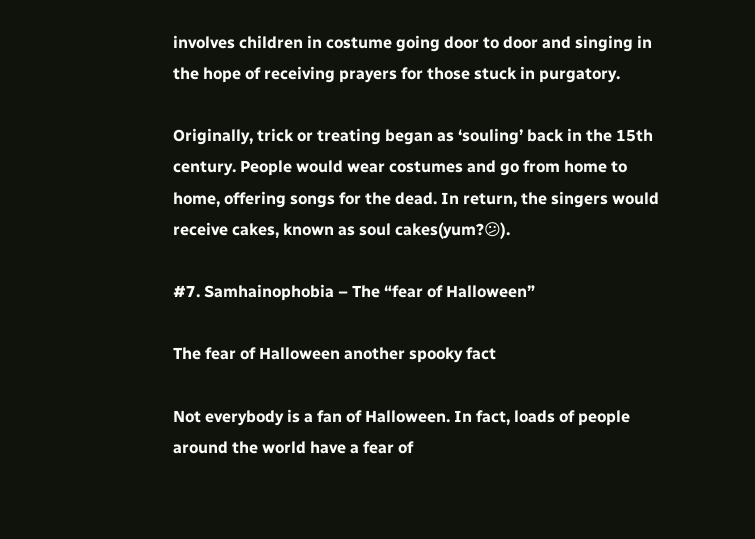involves children in costume going door to door and singing in the hope of receiving prayers for those stuck in purgatory.

Originally, trick or treating began as ‘souling’ back in the 15th century. People would wear costumes and go from home to home, offering songs for the dead. In return, the singers would receive cakes, known as soul cakes(yum?😕).

#7. Samhainophobia – The “fear of Halloween”

The fear of Halloween another spooky fact

Not everybody is a fan of Halloween. In fact, loads of people around the world have a fear of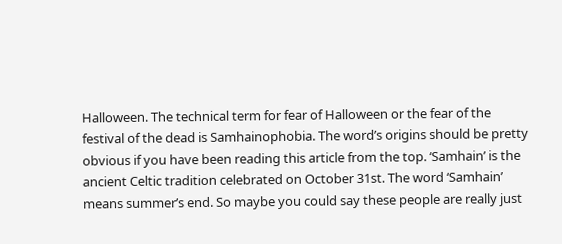Halloween. The technical term for fear of Halloween or the fear of the festival of the dead is Samhainophobia. The word’s origins should be pretty obvious if you have been reading this article from the top. ‘Samhain’ is the ancient Celtic tradition celebrated on October 31st. The word ‘Samhain’ means summer’s end. So maybe you could say these people are really just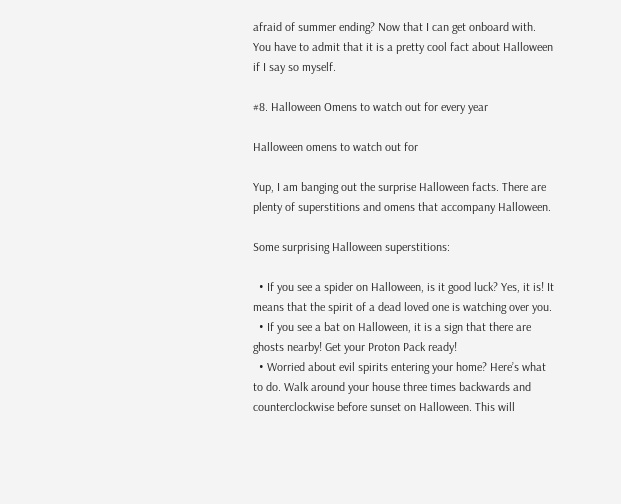afraid of summer ending? Now that I can get onboard with. You have to admit that it is a pretty cool fact about Halloween if I say so myself.

#8. Halloween Omens to watch out for every year

Halloween omens to watch out for

Yup, I am banging out the surprise Halloween facts. There are plenty of superstitions and omens that accompany Halloween.

Some surprising Halloween superstitions:

  • If you see a spider on Halloween, is it good luck? Yes, it is! It means that the spirit of a dead loved one is watching over you.
  • If you see a bat on Halloween, it is a sign that there are ghosts nearby! Get your Proton Pack ready!
  • Worried about evil spirits entering your home? Here’s what to do. Walk around your house three times backwards and counterclockwise before sunset on Halloween. This will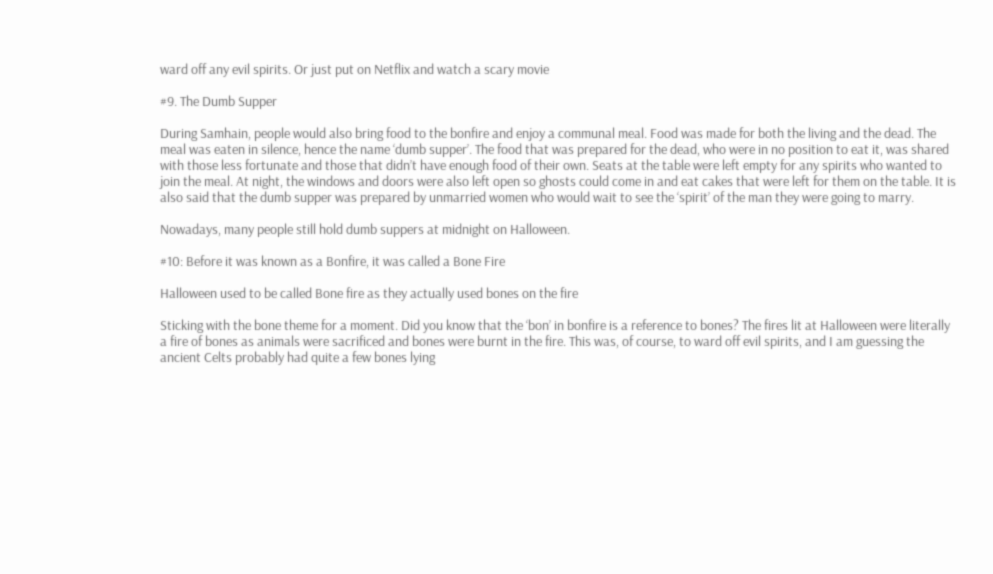ward off any evil spirits. Or just put on Netflix and watch a scary movie

#9. The Dumb Supper

During Samhain, people would also bring food to the bonfire and enjoy a communal meal. Food was made for both the living and the dead. The meal was eaten in silence, hence the name ‘dumb supper’. The food that was prepared for the dead, who were in no position to eat it, was shared with those less fortunate and those that didn’t have enough food of their own. Seats at the table were left empty for any spirits who wanted to join the meal. At night, the windows and doors were also left open so ghosts could come in and eat cakes that were left for them on the table. It is also said that the dumb supper was prepared by unmarried women who would wait to see the ‘spirit’ of the man they were going to marry.

Nowadays, many people still hold dumb suppers at midnight on Halloween.

#10: Before it was known as a Bonfire, it was called a Bone Fire

Halloween used to be called Bone fire as they actually used bones on the fire

Sticking with the bone theme for a moment. Did you know that the ‘bon’ in bonfire is a reference to bones? The fires lit at Halloween were literally a fire of bones as animals were sacrificed and bones were burnt in the fire. This was, of course, to ward off evil spirits, and I am guessing the ancient Celts probably had quite a few bones lying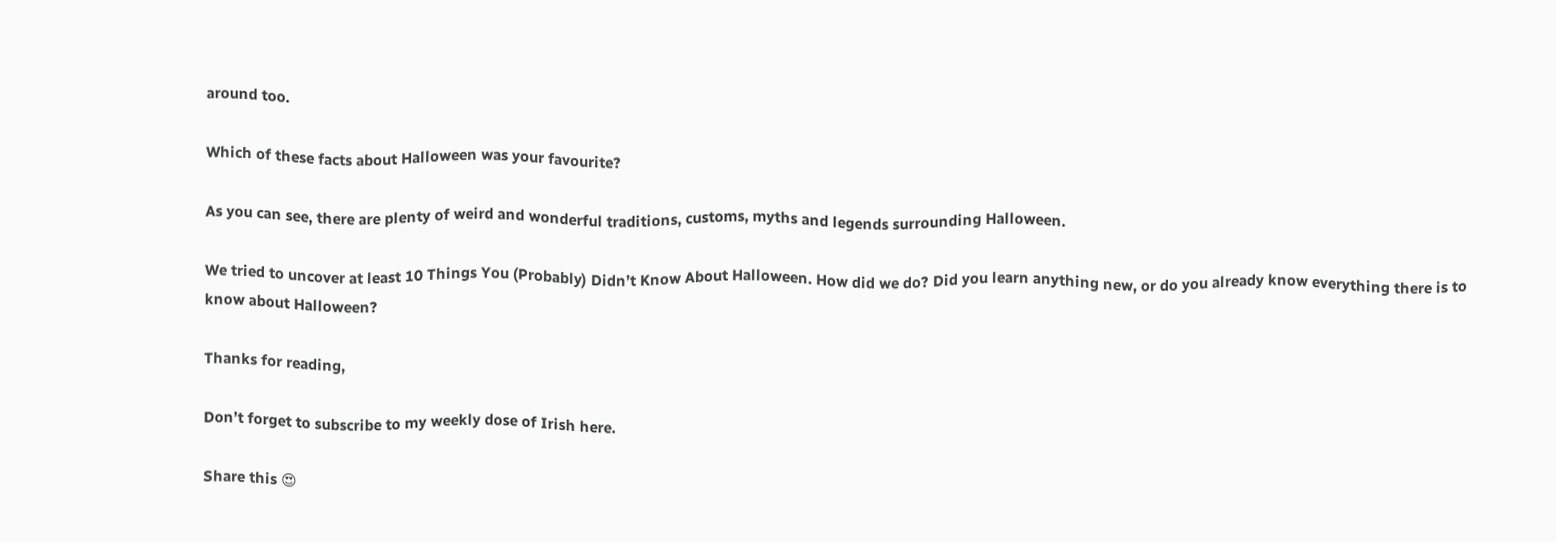around too.

Which of these facts about Halloween was your favourite?

As you can see, there are plenty of weird and wonderful traditions, customs, myths and legends surrounding Halloween.

We tried to uncover at least 10 Things You (Probably) Didn’t Know About Halloween. How did we do? Did you learn anything new, or do you already know everything there is to know about Halloween?

Thanks for reading,

Don’t forget to subscribe to my weekly dose of Irish here.

Share this 😍